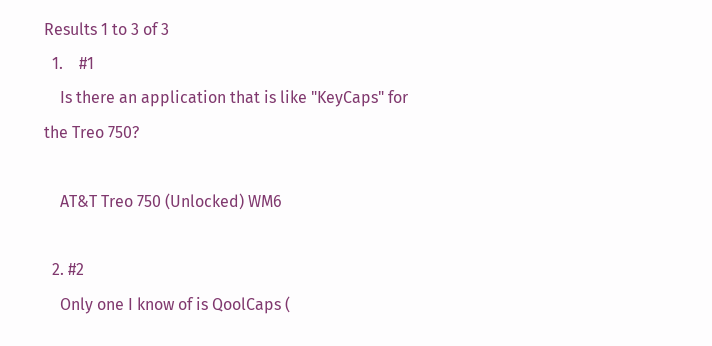Results 1 to 3 of 3
  1.    #1
    Is there an application that is like "KeyCaps" for the Treo 750?

    AT&T Treo 750 (Unlocked) WM6

  2. #2
    Only one I know of is QoolCaps (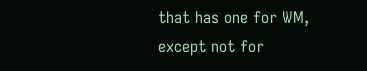that has one for WM, except not for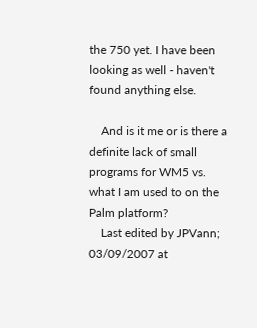the 750 yet. I have been looking as well - haven't found anything else.

    And is it me or is there a definite lack of small programs for WM5 vs. what I am used to on the Palm platform?
    Last edited by JPVann; 03/09/2007 at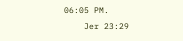06:05 PM.
    Jer 23:29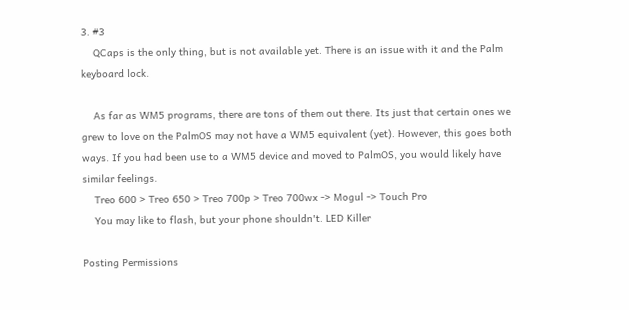3. #3
    QCaps is the only thing, but is not available yet. There is an issue with it and the Palm keyboard lock.

    As far as WM5 programs, there are tons of them out there. Its just that certain ones we grew to love on the PalmOS may not have a WM5 equivalent (yet). However, this goes both ways. If you had been use to a WM5 device and moved to PalmOS, you would likely have similar feelings.
    Treo 600 > Treo 650 > Treo 700p > Treo 700wx -> Mogul -> Touch Pro
    You may like to flash, but your phone shouldn't. LED Killer

Posting Permissions